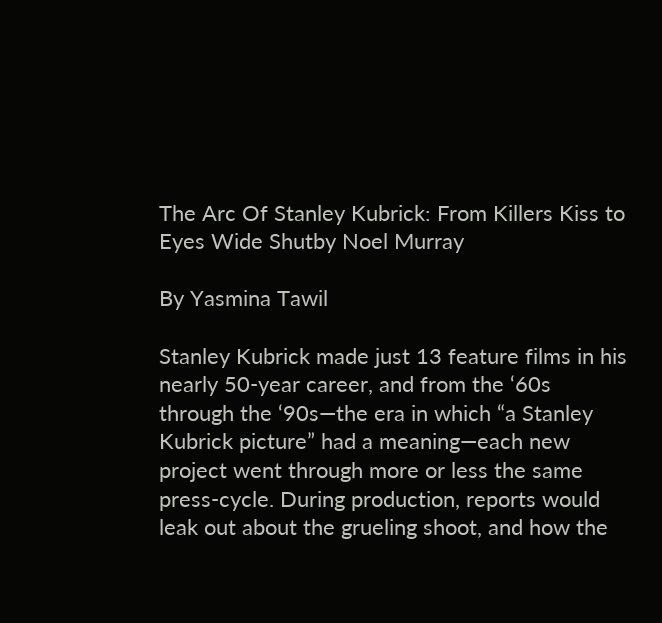The Arc Of Stanley Kubrick: From Killers Kiss to Eyes Wide Shutby Noel Murray

By Yasmina Tawil

Stanley Kubrick made just 13 feature films in his nearly 50-year career, and from the ‘60s through the ‘90s—the era in which “a Stanley Kubrick picture” had a meaning—each new project went through more or less the same press-cycle. During production, reports would leak out about the grueling shoot, and how the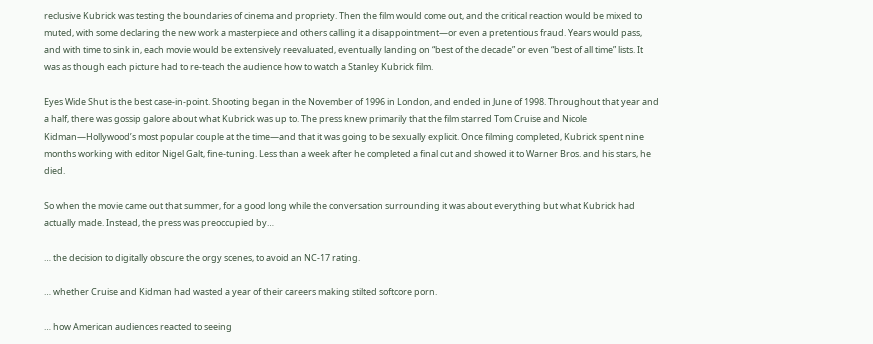reclusive Kubrick was testing the boundaries of cinema and propriety. Then the film would come out, and the critical reaction would be mixed to muted, with some declaring the new work a masterpiece and others calling it a disappointment—or even a pretentious fraud. Years would pass, and with time to sink in, each movie would be extensively reevaluated, eventually landing on “best of the decade” or even “best of all time” lists. It was as though each picture had to re-teach the audience how to watch a Stanley Kubrick film.

Eyes Wide Shut is the best case-in-point. Shooting began in the November of 1996 in London, and ended in June of 1998. Throughout that year and a half, there was gossip galore about what Kubrick was up to. The press knew primarily that the film starred Tom Cruise and Nicole Kidman—Hollywood’s most popular couple at the time—and that it was going to be sexually explicit. Once filming completed, Kubrick spent nine months working with editor Nigel Galt, fine-tuning. Less than a week after he completed a final cut and showed it to Warner Bros. and his stars, he died.

So when the movie came out that summer, for a good long while the conversation surrounding it was about everything but what Kubrick had actually made. Instead, the press was preoccupied by…

… the decision to digitally obscure the orgy scenes, to avoid an NC-17 rating.

… whether Cruise and Kidman had wasted a year of their careers making stilted softcore porn.

… how American audiences reacted to seeing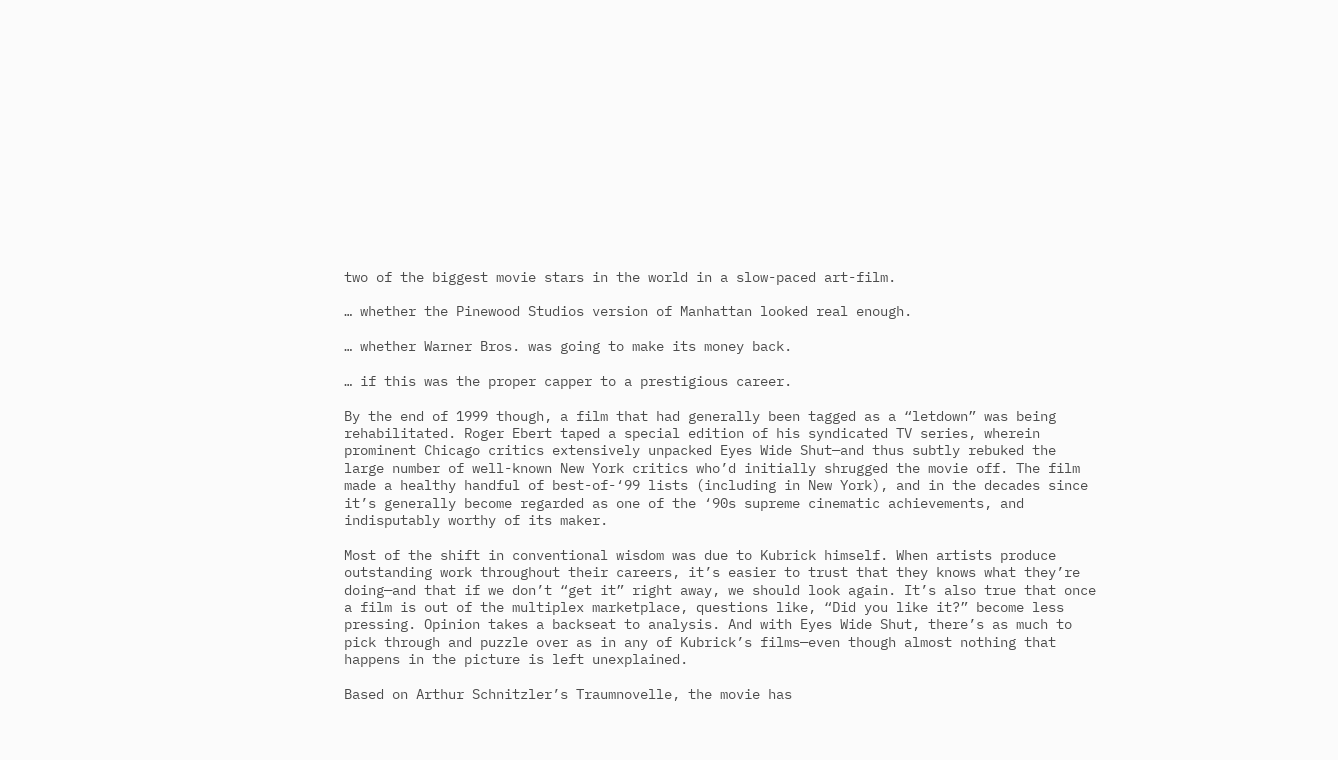two of the biggest movie stars in the world in a slow-paced art-film.

… whether the Pinewood Studios version of Manhattan looked real enough.

… whether Warner Bros. was going to make its money back.

… if this was the proper capper to a prestigious career.

By the end of 1999 though, a film that had generally been tagged as a “letdown” was being rehabilitated. Roger Ebert taped a special edition of his syndicated TV series, wherein prominent Chicago critics extensively unpacked Eyes Wide Shut—and thus subtly rebuked the large number of well-known New York critics who’d initially shrugged the movie off. The film made a healthy handful of best-of-‘99 lists (including in New York), and in the decades since it’s generally become regarded as one of the ‘90s supreme cinematic achievements, and indisputably worthy of its maker.

Most of the shift in conventional wisdom was due to Kubrick himself. When artists produce outstanding work throughout their careers, it’s easier to trust that they knows what they’re doing—and that if we don’t “get it” right away, we should look again. It’s also true that once a film is out of the multiplex marketplace, questions like, “Did you like it?” become less pressing. Opinion takes a backseat to analysis. And with Eyes Wide Shut, there’s as much to pick through and puzzle over as in any of Kubrick’s films—even though almost nothing that happens in the picture is left unexplained.

Based on Arthur Schnitzler’s Traumnovelle, the movie has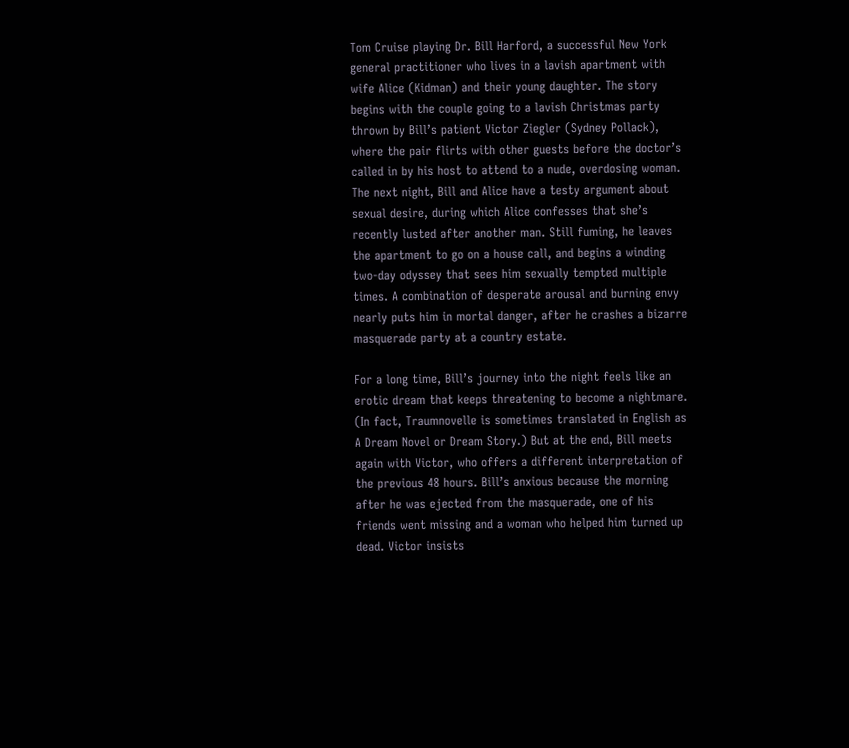Tom Cruise playing Dr. Bill Harford, a successful New York general practitioner who lives in a lavish apartment with wife Alice (Kidman) and their young daughter. The story begins with the couple going to a lavish Christmas party thrown by Bill’s patient Victor Ziegler (Sydney Pollack), where the pair flirts with other guests before the doctor’s called in by his host to attend to a nude, overdosing woman. The next night, Bill and Alice have a testy argument about sexual desire, during which Alice confesses that she’s recently lusted after another man. Still fuming, he leaves the apartment to go on a house call, and begins a winding two-day odyssey that sees him sexually tempted multiple times. A combination of desperate arousal and burning envy nearly puts him in mortal danger, after he crashes a bizarre masquerade party at a country estate.

For a long time, Bill’s journey into the night feels like an erotic dream that keeps threatening to become a nightmare. (In fact, Traumnovelle is sometimes translated in English as A Dream Novel or Dream Story.) But at the end, Bill meets again with Victor, who offers a different interpretation of the previous 48 hours. Bill’s anxious because the morning after he was ejected from the masquerade, one of his friends went missing and a woman who helped him turned up dead. Victor insists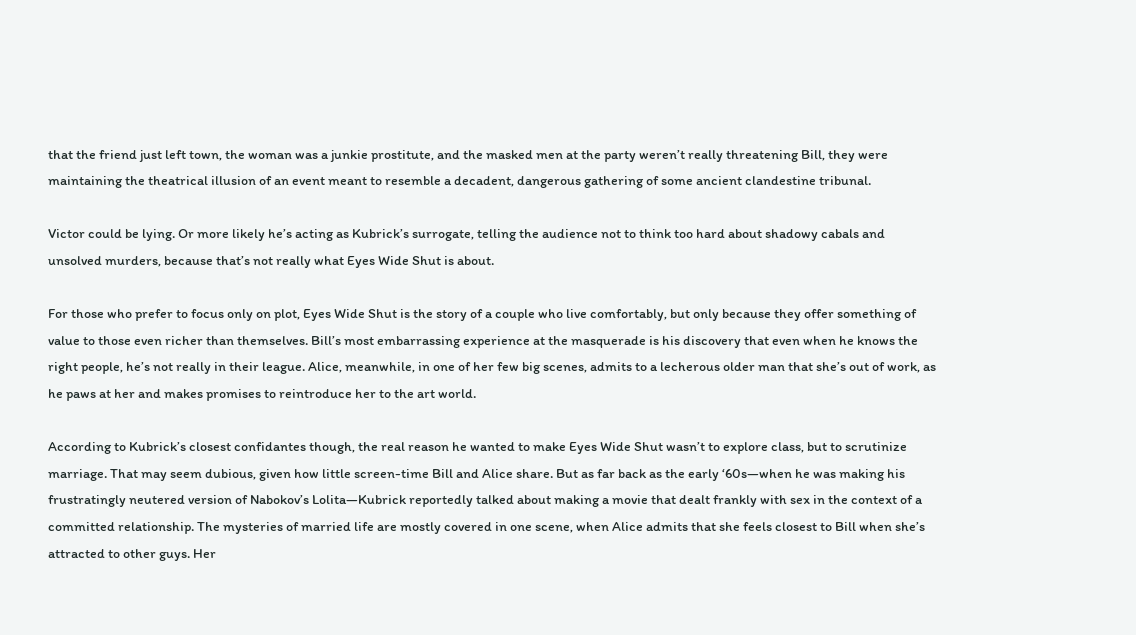that the friend just left town, the woman was a junkie prostitute, and the masked men at the party weren’t really threatening Bill, they were maintaining the theatrical illusion of an event meant to resemble a decadent, dangerous gathering of some ancient clandestine tribunal.

Victor could be lying. Or more likely he’s acting as Kubrick’s surrogate, telling the audience not to think too hard about shadowy cabals and unsolved murders, because that’s not really what Eyes Wide Shut is about.

For those who prefer to focus only on plot, Eyes Wide Shut is the story of a couple who live comfortably, but only because they offer something of value to those even richer than themselves. Bill’s most embarrassing experience at the masquerade is his discovery that even when he knows the right people, he’s not really in their league. Alice, meanwhile, in one of her few big scenes, admits to a lecherous older man that she’s out of work, as he paws at her and makes promises to reintroduce her to the art world.

According to Kubrick’s closest confidantes though, the real reason he wanted to make Eyes Wide Shut wasn’t to explore class, but to scrutinize marriage. That may seem dubious, given how little screen-time Bill and Alice share. But as far back as the early ‘60s—when he was making his frustratingly neutered version of Nabokov’s Lolita—Kubrick reportedly talked about making a movie that dealt frankly with sex in the context of a committed relationship. The mysteries of married life are mostly covered in one scene, when Alice admits that she feels closest to Bill when she’s attracted to other guys. Her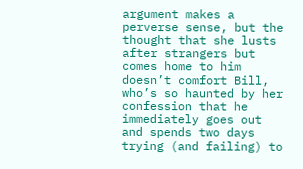argument makes a perverse sense, but the thought that she lusts after strangers but comes home to him doesn’t comfort Bill, who’s so haunted by her confession that he immediately goes out and spends two days trying (and failing) to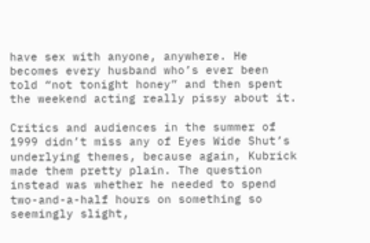have sex with anyone, anywhere. He becomes every husband who’s ever been told “not tonight honey” and then spent the weekend acting really pissy about it.

Critics and audiences in the summer of 1999 didn’t miss any of Eyes Wide Shut’s underlying themes, because again, Kubrick made them pretty plain. The question instead was whether he needed to spend two-and-a-half hours on something so seemingly slight,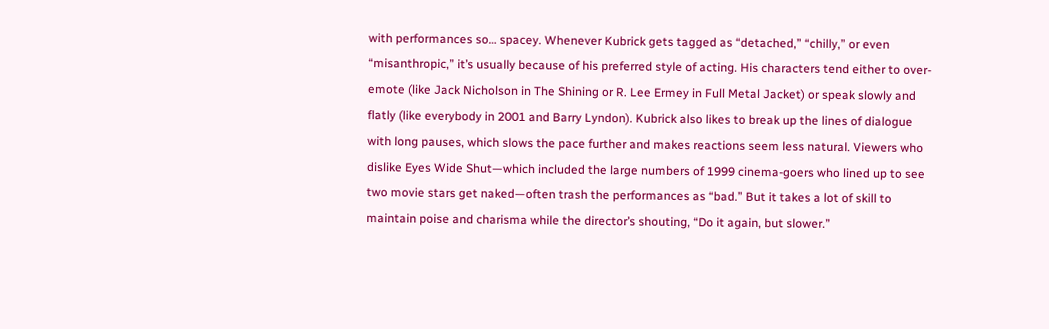with performances so… spacey. Whenever Kubrick gets tagged as “detached,” “chilly,” or even “misanthropic,” it’s usually because of his preferred style of acting. His characters tend either to over-emote (like Jack Nicholson in The Shining or R. Lee Ermey in Full Metal Jacket) or speak slowly and flatly (like everybody in 2001 and Barry Lyndon). Kubrick also likes to break up the lines of dialogue with long pauses, which slows the pace further and makes reactions seem less natural. Viewers who dislike Eyes Wide Shut—which included the large numbers of 1999 cinema-goers who lined up to see two movie stars get naked—often trash the performances as “bad.” But it takes a lot of skill to maintain poise and charisma while the director’s shouting, “Do it again, but slower.”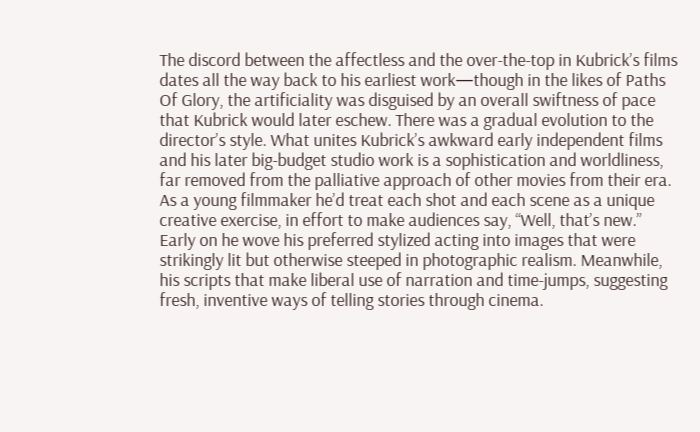The discord between the affectless and the over-the-top in Kubrick’s films dates all the way back to his earliest work—though in the likes of Paths Of Glory, the artificiality was disguised by an overall swiftness of pace that Kubrick would later eschew. There was a gradual evolution to the director’s style. What unites Kubrick’s awkward early independent films and his later big-budget studio work is a sophistication and worldliness, far removed from the palliative approach of other movies from their era. As a young filmmaker he’d treat each shot and each scene as a unique creative exercise, in effort to make audiences say, “Well, that’s new.” Early on he wove his preferred stylized acting into images that were strikingly lit but otherwise steeped in photographic realism. Meanwhile, his scripts that make liberal use of narration and time-jumps, suggesting fresh, inventive ways of telling stories through cinema.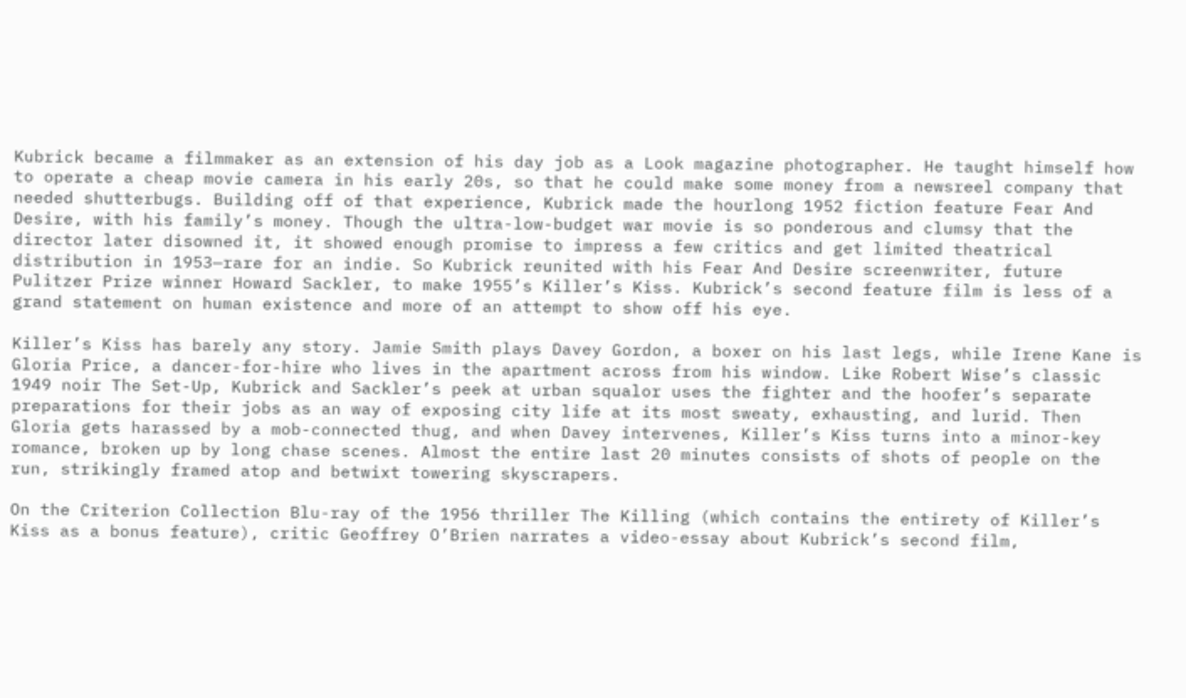Kubrick became a filmmaker as an extension of his day job as a Look magazine photographer. He taught himself how to operate a cheap movie camera in his early 20s, so that he could make some money from a newsreel company that needed shutterbugs. Building off of that experience, Kubrick made the hourlong 1952 fiction feature Fear And Desire, with his family’s money. Though the ultra-low-budget war movie is so ponderous and clumsy that the director later disowned it, it showed enough promise to impress a few critics and get limited theatrical distribution in 1953—rare for an indie. So Kubrick reunited with his Fear And Desire screenwriter, future Pulitzer Prize winner Howard Sackler, to make 1955’s Killer’s Kiss. Kubrick’s second feature film is less of a grand statement on human existence and more of an attempt to show off his eye.

Killer’s Kiss has barely any story. Jamie Smith plays Davey Gordon, a boxer on his last legs, while Irene Kane is Gloria Price, a dancer-for-hire who lives in the apartment across from his window. Like Robert Wise’s classic 1949 noir The Set-Up, Kubrick and Sackler’s peek at urban squalor uses the fighter and the hoofer’s separate preparations for their jobs as an way of exposing city life at its most sweaty, exhausting, and lurid. Then Gloria gets harassed by a mob-connected thug, and when Davey intervenes, Killer’s Kiss turns into a minor-key romance, broken up by long chase scenes. Almost the entire last 20 minutes consists of shots of people on the run, strikingly framed atop and betwixt towering skyscrapers.

On the Criterion Collection Blu-ray of the 1956 thriller The Killing (which contains the entirety of Killer’s Kiss as a bonus feature), critic Geoffrey O’Brien narrates a video-essay about Kubrick’s second film,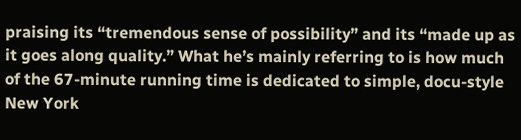praising its “tremendous sense of possibility” and its “made up as it goes along quality.” What he’s mainly referring to is how much of the 67-minute running time is dedicated to simple, docu-style New York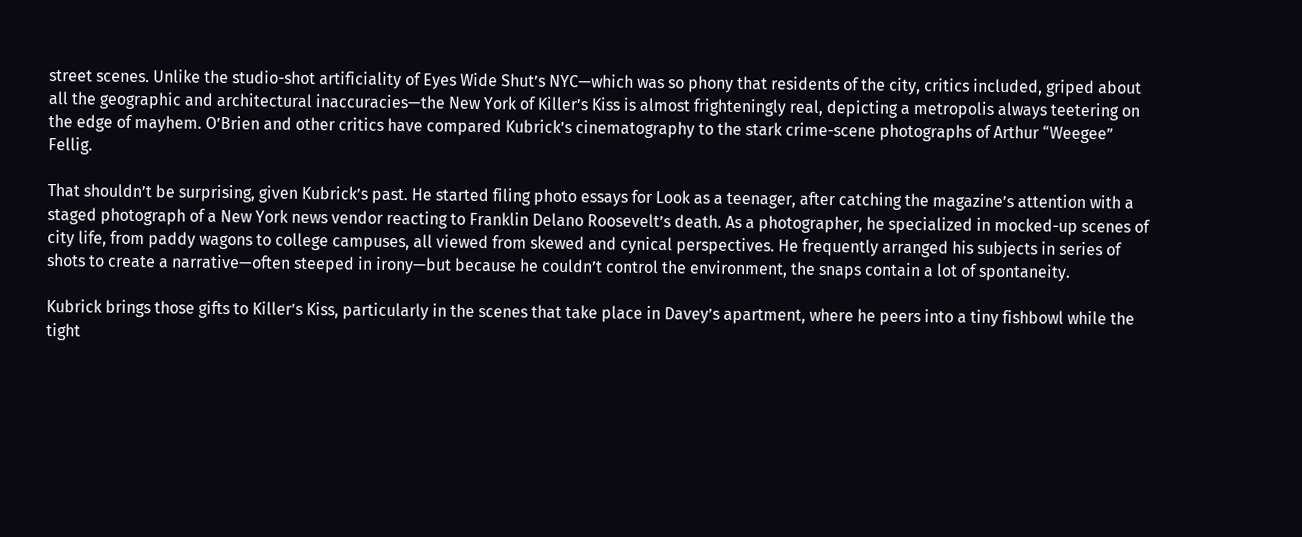street scenes. Unlike the studio-shot artificiality of Eyes Wide Shut’s NYC—which was so phony that residents of the city, critics included, griped about all the geographic and architectural inaccuracies—the New York of Killer’s Kiss is almost frighteningly real, depicting a metropolis always teetering on the edge of mayhem. O’Brien and other critics have compared Kubrick’s cinematography to the stark crime-scene photographs of Arthur “Weegee” Fellig.

That shouldn’t be surprising, given Kubrick’s past. He started filing photo essays for Look as a teenager, after catching the magazine’s attention with a staged photograph of a New York news vendor reacting to Franklin Delano Roosevelt’s death. As a photographer, he specialized in mocked-up scenes of city life, from paddy wagons to college campuses, all viewed from skewed and cynical perspectives. He frequently arranged his subjects in series of shots to create a narrative—often steeped in irony—but because he couldn’t control the environment, the snaps contain a lot of spontaneity.

Kubrick brings those gifts to Killer’s Kiss, particularly in the scenes that take place in Davey’s apartment, where he peers into a tiny fishbowl while the tight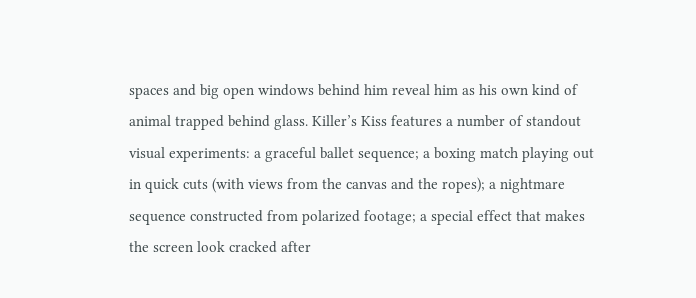spaces and big open windows behind him reveal him as his own kind of animal trapped behind glass. Killer’s Kiss features a number of standout visual experiments: a graceful ballet sequence; a boxing match playing out in quick cuts (with views from the canvas and the ropes); a nightmare sequence constructed from polarized footage; a special effect that makes the screen look cracked after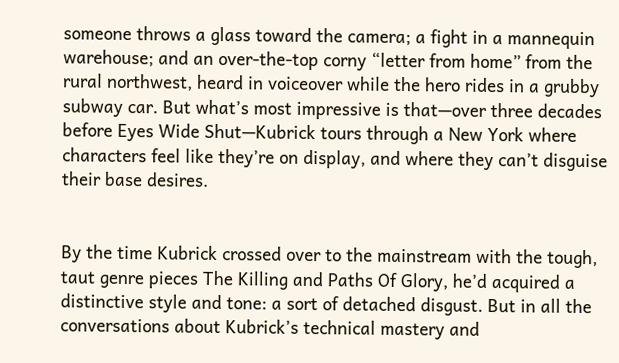someone throws a glass toward the camera; a fight in a mannequin warehouse; and an over-the-top corny “letter from home” from the rural northwest, heard in voiceover while the hero rides in a grubby subway car. But what’s most impressive is that—over three decades before Eyes Wide Shut—Kubrick tours through a New York where characters feel like they’re on display, and where they can’t disguise their base desires.


By the time Kubrick crossed over to the mainstream with the tough, taut genre pieces The Killing and Paths Of Glory, he’d acquired a distinctive style and tone: a sort of detached disgust. But in all the conversations about Kubrick’s technical mastery and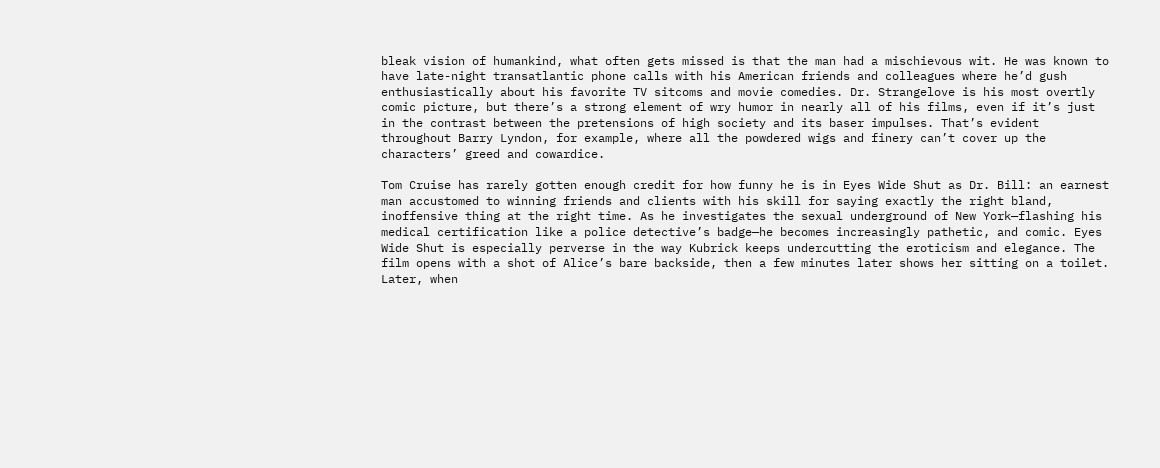bleak vision of humankind, what often gets missed is that the man had a mischievous wit. He was known to have late-night transatlantic phone calls with his American friends and colleagues where he’d gush enthusiastically about his favorite TV sitcoms and movie comedies. Dr. Strangelove is his most overtly comic picture, but there’s a strong element of wry humor in nearly all of his films, even if it’s just in the contrast between the pretensions of high society and its baser impulses. That’s evident throughout Barry Lyndon, for example, where all the powdered wigs and finery can’t cover up the characters’ greed and cowardice.

Tom Cruise has rarely gotten enough credit for how funny he is in Eyes Wide Shut as Dr. Bill: an earnest man accustomed to winning friends and clients with his skill for saying exactly the right bland, inoffensive thing at the right time. As he investigates the sexual underground of New York—flashing his medical certification like a police detective’s badge—he becomes increasingly pathetic, and comic. Eyes Wide Shut is especially perverse in the way Kubrick keeps undercutting the eroticism and elegance. The film opens with a shot of Alice’s bare backside, then a few minutes later shows her sitting on a toilet. Later, when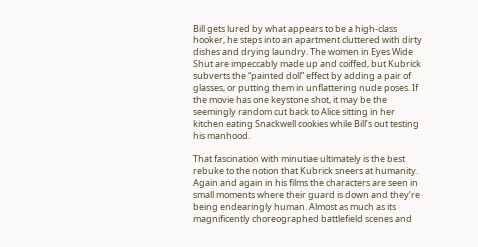Bill gets lured by what appears to be a high-class hooker, he steps into an apartment cluttered with dirty dishes and drying laundry. The women in Eyes Wide Shut are impeccably made up and coiffed, but Kubrick subverts the “painted doll” effect by adding a pair of glasses, or putting them in unflattering nude poses. If the movie has one keystone shot, it may be the seemingly random cut back to Alice sitting in her kitchen eating Snackwell cookies while Bill’s out testing his manhood.

That fascination with minutiae ultimately is the best rebuke to the notion that Kubrick sneers at humanity. Again and again in his films the characters are seen in small moments where their guard is down and they’re being endearingly human. Almost as much as its magnificently choreographed battlefield scenes and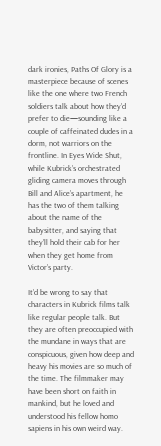dark ironies, Paths Of Glory is a masterpiece because of scenes like the one where two French soldiers talk about how they’d prefer to die—sounding like a couple of caffeinated dudes in a dorm, not warriors on the frontline. In Eyes Wide Shut, while Kubrick’s orchestrated gliding camera moves through Bill and Alice’s apartment, he has the two of them talking about the name of the babysitter, and saying that they’ll hold their cab for her when they get home from Victor’s party.

It’d be wrong to say that characters in Kubrick films talk like regular people talk. But they are often preoccupied with the mundane in ways that are conspicuous, given how deep and heavy his movies are so much of the time. The filmmaker may have been short on faith in mankind, but he loved and understood his fellow homo sapiens in his own weird way.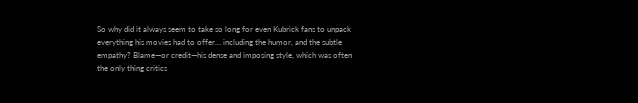So why did it always seem to take so long for even Kubrick fans to unpack everything his movies had to offer… including the humor, and the subtle empathy? Blame—or credit—his dense and imposing style, which was often the only thing critics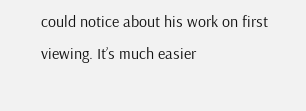could notice about his work on first viewing. It’s much easier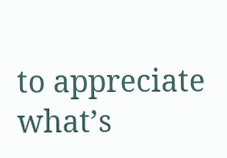to appreciate what’s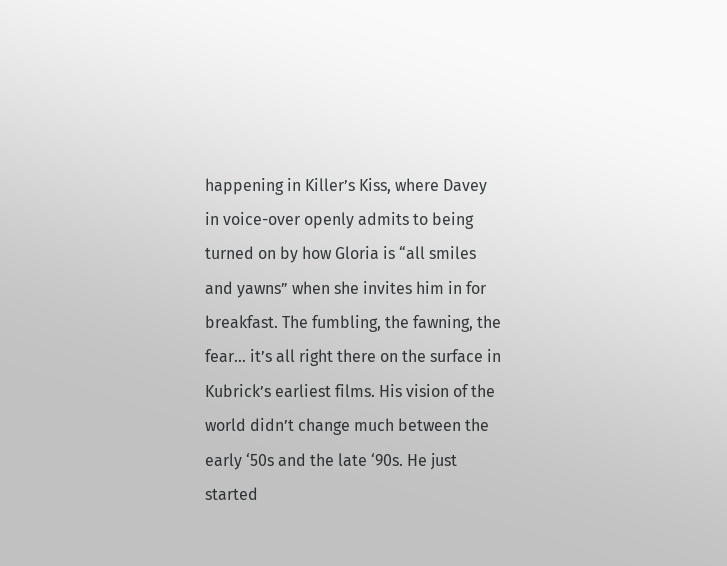happening in Killer’s Kiss, where Davey in voice-over openly admits to being turned on by how Gloria is “all smiles and yawns” when she invites him in for breakfast. The fumbling, the fawning, the fear… it’s all right there on the surface in Kubrick’s earliest films. His vision of the world didn’t change much between the early ‘50s and the late ‘90s. He just started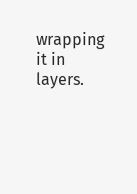wrapping it in layers.